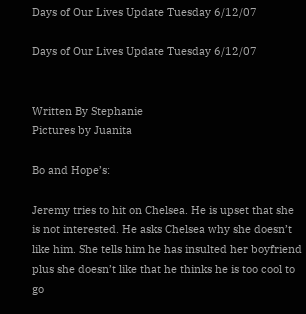Days of Our Lives Update Tuesday 6/12/07

Days of Our Lives Update Tuesday 6/12/07


Written By Stephanie
Pictures by Juanita

Bo and Hope’s:

Jeremy tries to hit on Chelsea. He is upset that she is not interested. He asks Chelsea why she doesn’t like him. She tells him he has insulted her boyfriend plus she doesn’t like that he thinks he is too cool to go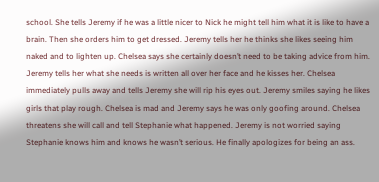school. She tells Jeremy if he was a little nicer to Nick he might tell him what it is like to have a brain. Then she orders him to get dressed. Jeremy tells her he thinks she likes seeing him naked and to lighten up. Chelsea says she certainly doesn’t need to be taking advice from him. Jeremy tells her what she needs is written all over her face and he kisses her. Chelsea immediately pulls away and tells Jeremy she will rip his eyes out. Jeremy smiles saying he likes girls that play rough. Chelsea is mad and Jeremy says he was only goofing around. Chelsea threatens she will call and tell Stephanie what happened. Jeremy is not worried saying Stephanie knows him and knows he wasn’t serious. He finally apologizes for being an ass.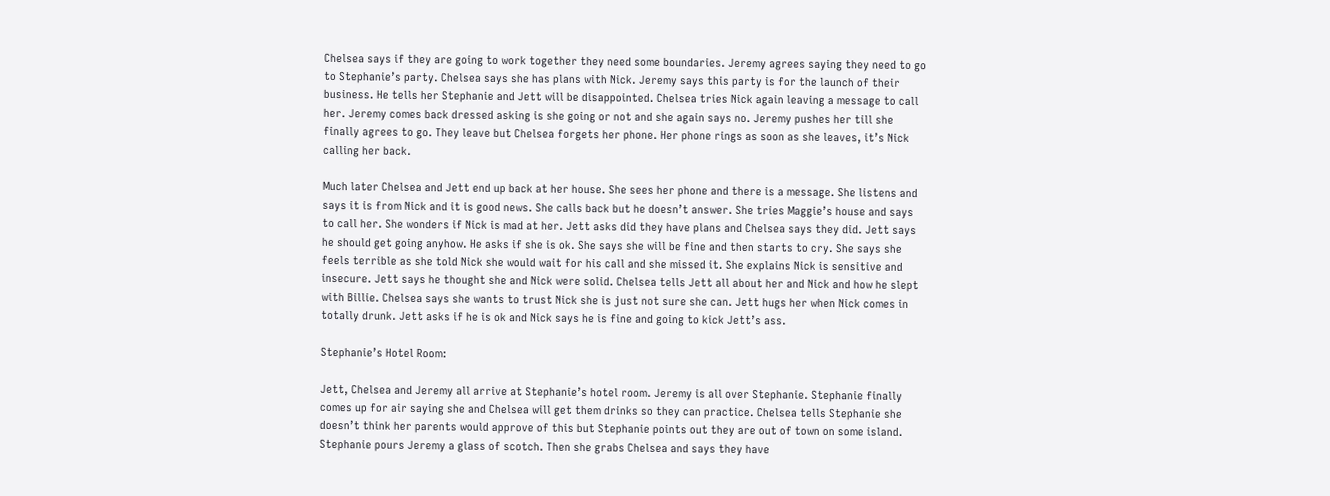Chelsea says if they are going to work together they need some boundaries. Jeremy agrees saying they need to go to Stephanie’s party. Chelsea says she has plans with Nick. Jeremy says this party is for the launch of their business. He tells her Stephanie and Jett will be disappointed. Chelsea tries Nick again leaving a message to call her. Jeremy comes back dressed asking is she going or not and she again says no. Jeremy pushes her till she finally agrees to go. They leave but Chelsea forgets her phone. Her phone rings as soon as she leaves, it’s Nick calling her back.

Much later Chelsea and Jett end up back at her house. She sees her phone and there is a message. She listens and says it is from Nick and it is good news. She calls back but he doesn’t answer. She tries Maggie’s house and says to call her. She wonders if Nick is mad at her. Jett asks did they have plans and Chelsea says they did. Jett says he should get going anyhow. He asks if she is ok. She says she will be fine and then starts to cry. She says she feels terrible as she told Nick she would wait for his call and she missed it. She explains Nick is sensitive and insecure. Jett says he thought she and Nick were solid. Chelsea tells Jett all about her and Nick and how he slept with Billie. Chelsea says she wants to trust Nick she is just not sure she can. Jett hugs her when Nick comes in totally drunk. Jett asks if he is ok and Nick says he is fine and going to kick Jett’s ass.

Stephanie’s Hotel Room:

Jett, Chelsea and Jeremy all arrive at Stephanie’s hotel room. Jeremy is all over Stephanie. Stephanie finally comes up for air saying she and Chelsea will get them drinks so they can practice. Chelsea tells Stephanie she doesn’t think her parents would approve of this but Stephanie points out they are out of town on some island. Stephanie pours Jeremy a glass of scotch. Then she grabs Chelsea and says they have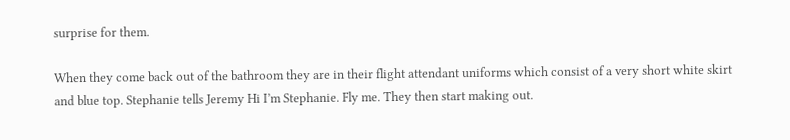surprise for them.

When they come back out of the bathroom they are in their flight attendant uniforms which consist of a very short white skirt and blue top. Stephanie tells Jeremy Hi I’m Stephanie. Fly me. They then start making out.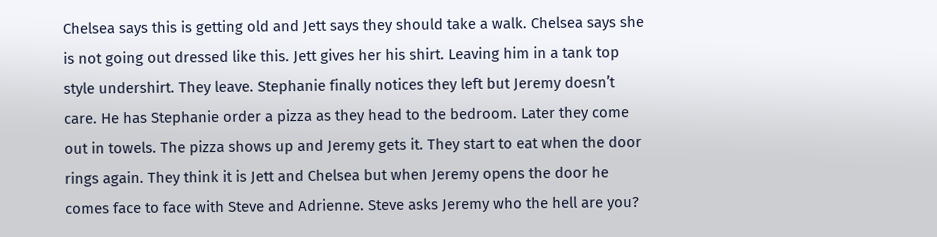Chelsea says this is getting old and Jett says they should take a walk. Chelsea says she is not going out dressed like this. Jett gives her his shirt. Leaving him in a tank top style undershirt. They leave. Stephanie finally notices they left but Jeremy doesn’t care. He has Stephanie order a pizza as they head to the bedroom. Later they come out in towels. The pizza shows up and Jeremy gets it. They start to eat when the door rings again. They think it is Jett and Chelsea but when Jeremy opens the door he comes face to face with Steve and Adrienne. Steve asks Jeremy who the hell are you?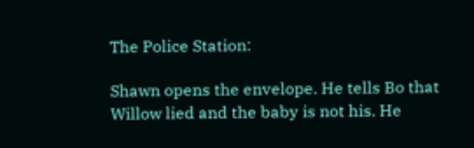The Police Station:

Shawn opens the envelope. He tells Bo that Willow lied and the baby is not his. He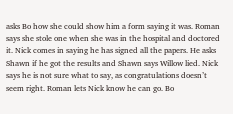asks Bo how she could show him a form saying it was. Roman says she stole one when she was in the hospital and doctored it. Nick comes in saying he has signed all the papers. He asks Shawn if he got the results and Shawn says Willow lied. Nick says he is not sure what to say, as congratulations doesn’t seem right. Roman lets Nick know he can go. Bo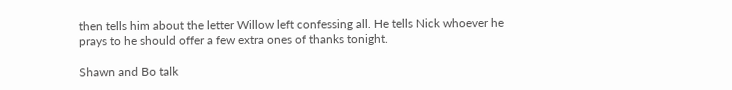then tells him about the letter Willow left confessing all. He tells Nick whoever he prays to he should offer a few extra ones of thanks tonight.

Shawn and Bo talk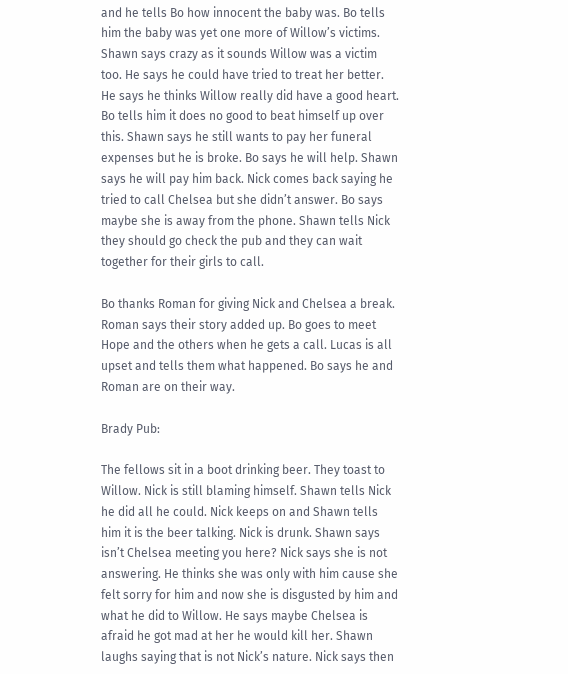and he tells Bo how innocent the baby was. Bo tells him the baby was yet one more of Willow’s victims. Shawn says crazy as it sounds Willow was a victim too. He says he could have tried to treat her better. He says he thinks Willow really did have a good heart. Bo tells him it does no good to beat himself up over this. Shawn says he still wants to pay her funeral expenses but he is broke. Bo says he will help. Shawn says he will pay him back. Nick comes back saying he tried to call Chelsea but she didn’t answer. Bo says maybe she is away from the phone. Shawn tells Nick they should go check the pub and they can wait together for their girls to call.

Bo thanks Roman for giving Nick and Chelsea a break. Roman says their story added up. Bo goes to meet Hope and the others when he gets a call. Lucas is all upset and tells them what happened. Bo says he and Roman are on their way.

Brady Pub:

The fellows sit in a boot drinking beer. They toast to Willow. Nick is still blaming himself. Shawn tells Nick he did all he could. Nick keeps on and Shawn tells him it is the beer talking. Nick is drunk. Shawn says isn’t Chelsea meeting you here? Nick says she is not answering. He thinks she was only with him cause she felt sorry for him and now she is disgusted by him and what he did to Willow. He says maybe Chelsea is afraid he got mad at her he would kill her. Shawn laughs saying that is not Nick’s nature. Nick says then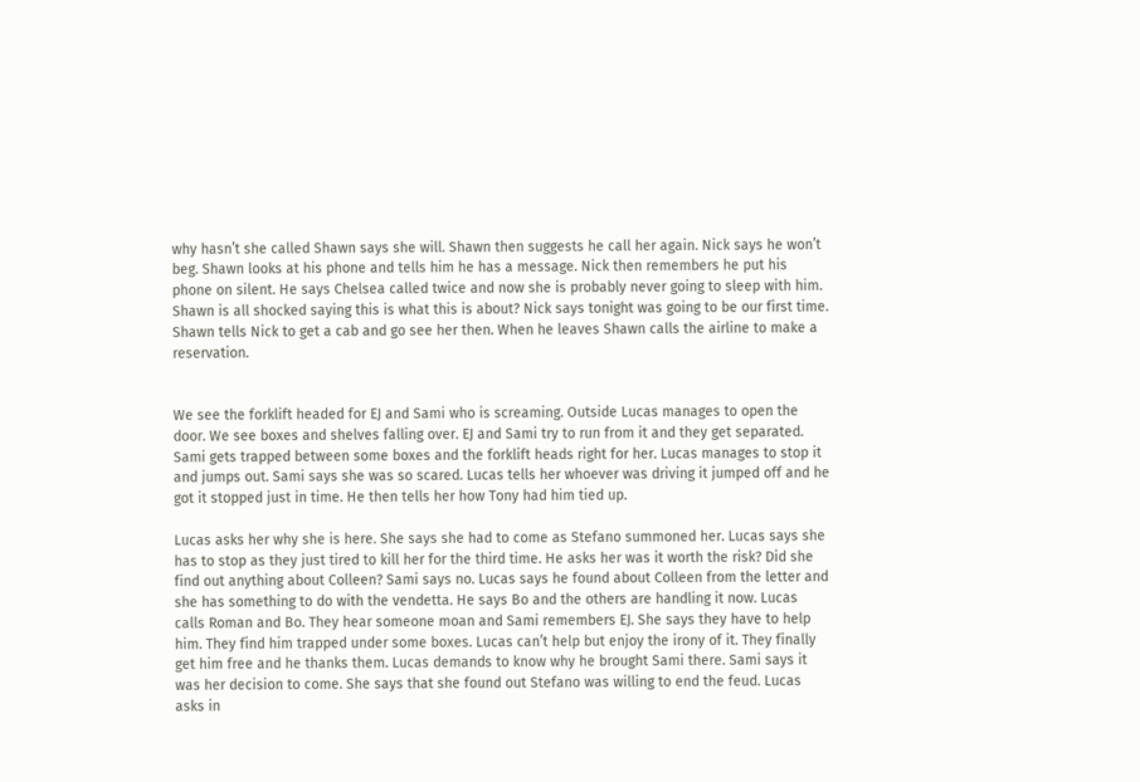why hasn’t she called Shawn says she will. Shawn then suggests he call her again. Nick says he won’t beg. Shawn looks at his phone and tells him he has a message. Nick then remembers he put his phone on silent. He says Chelsea called twice and now she is probably never going to sleep with him. Shawn is all shocked saying this is what this is about? Nick says tonight was going to be our first time. Shawn tells Nick to get a cab and go see her then. When he leaves Shawn calls the airline to make a reservation.


We see the forklift headed for EJ and Sami who is screaming. Outside Lucas manages to open the door. We see boxes and shelves falling over. EJ and Sami try to run from it and they get separated. Sami gets trapped between some boxes and the forklift heads right for her. Lucas manages to stop it and jumps out. Sami says she was so scared. Lucas tells her whoever was driving it jumped off and he got it stopped just in time. He then tells her how Tony had him tied up.

Lucas asks her why she is here. She says she had to come as Stefano summoned her. Lucas says she has to stop as they just tired to kill her for the third time. He asks her was it worth the risk? Did she find out anything about Colleen? Sami says no. Lucas says he found about Colleen from the letter and she has something to do with the vendetta. He says Bo and the others are handling it now. Lucas calls Roman and Bo. They hear someone moan and Sami remembers EJ. She says they have to help him. They find him trapped under some boxes. Lucas can’t help but enjoy the irony of it. They finally get him free and he thanks them. Lucas demands to know why he brought Sami there. Sami says it was her decision to come. She says that she found out Stefano was willing to end the feud. Lucas asks in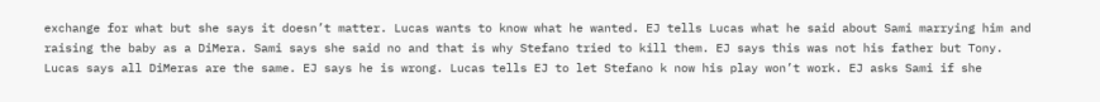exchange for what but she says it doesn’t matter. Lucas wants to know what he wanted. EJ tells Lucas what he said about Sami marrying him and raising the baby as a DiMera. Sami says she said no and that is why Stefano tried to kill them. EJ says this was not his father but Tony. Lucas says all DiMeras are the same. EJ says he is wrong. Lucas tells EJ to let Stefano k now his play won’t work. EJ asks Sami if she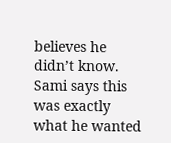believes he didn’t know. Sami says this was exactly what he wanted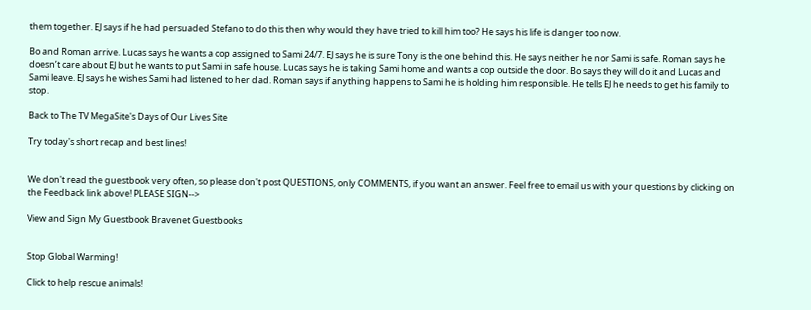them together. EJ says if he had persuaded Stefano to do this then why would they have tried to kill him too? He says his life is danger too now.

Bo and Roman arrive. Lucas says he wants a cop assigned to Sami 24/7. EJ says he is sure Tony is the one behind this. He says neither he nor Sami is safe. Roman says he doesn’t care about EJ but he wants to put Sami in safe house. Lucas says he is taking Sami home and wants a cop outside the door. Bo says they will do it and Lucas and Sami leave. EJ says he wishes Sami had listened to her dad. Roman says if anything happens to Sami he is holding him responsible. He tells EJ he needs to get his family to stop.

Back to The TV MegaSite's Days of Our Lives Site

Try today's short recap and best lines!


We don't read the guestbook very often, so please don't post QUESTIONS, only COMMENTS, if you want an answer. Feel free to email us with your questions by clicking on the Feedback link above! PLEASE SIGN-->

View and Sign My Guestbook Bravenet Guestbooks


Stop Global Warming!

Click to help rescue animals!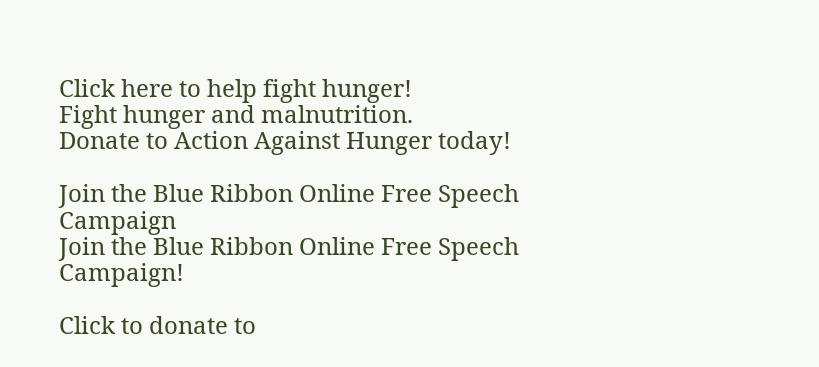Click here to help fight hunger!
Fight hunger and malnutrition.
Donate to Action Against Hunger today!

Join the Blue Ribbon Online Free Speech Campaign
Join the Blue Ribbon Online Free Speech Campaign!

Click to donate to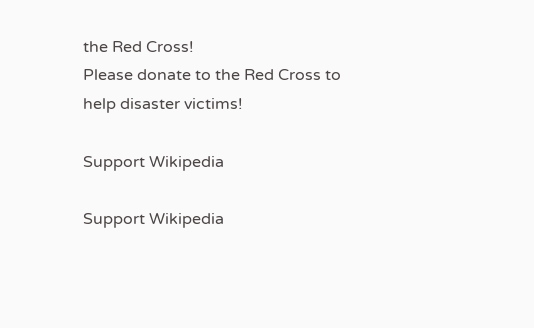the Red Cross!
Please donate to the Red Cross to help disaster victims!

Support Wikipedia

Support Wikipedia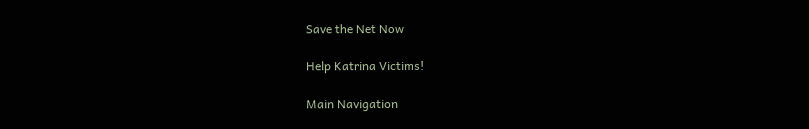Save the Net Now

Help Katrina Victims!

Main Navigation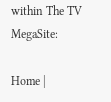within The TV MegaSite:

Home |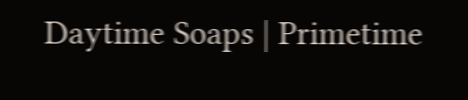Daytime Soaps | Primetime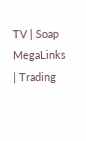TV | Soap MegaLinks | Trading